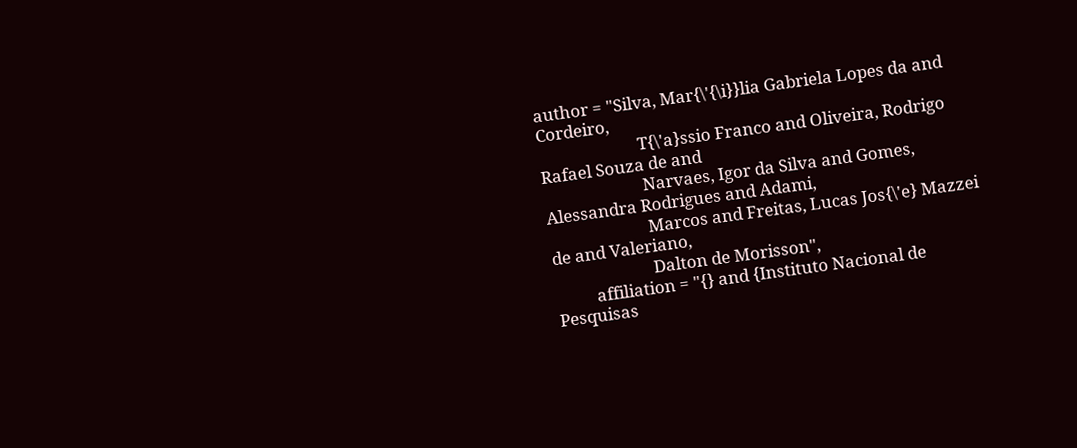author = "Silva, Mar{\'{\i}}lia Gabriela Lopes da and Cordeiro,
                         T{\'a}ssio Franco and Oliveira, Rodrigo Rafael Souza de and
                         Narvaes, Igor da Silva and Gomes, Alessandra Rodrigues and Adami,
                         Marcos and Freitas, Lucas Jos{\'e} Mazzei de and Valeriano,
                         Dalton de Morisson",
          affiliation = "{} and {Instituto Nacional de Pesquisas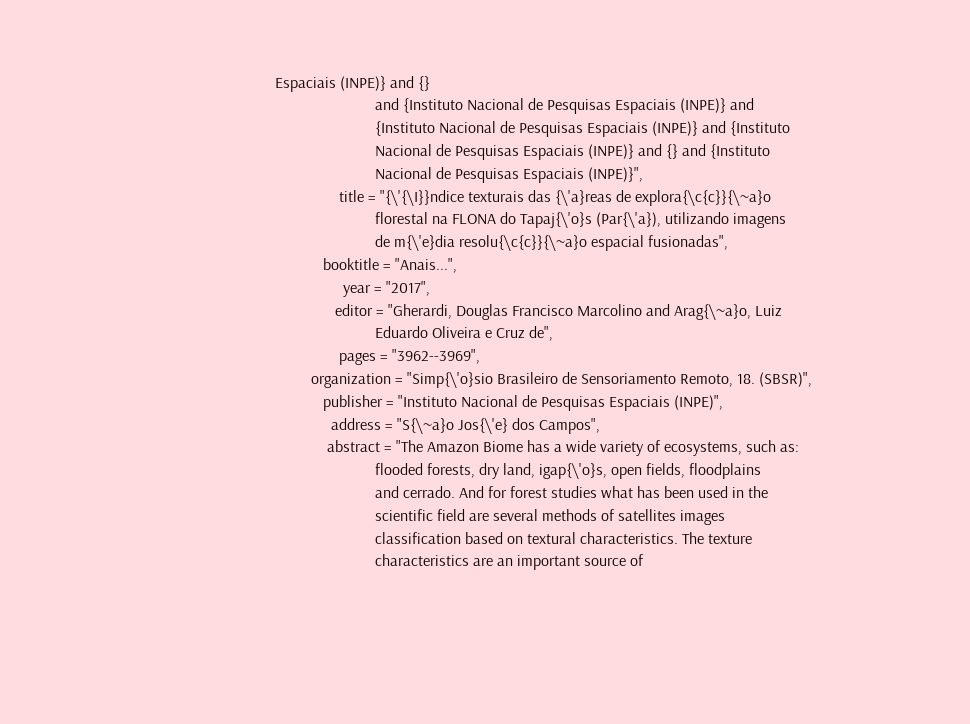Espaciais (INPE)} and {}
                         and {Instituto Nacional de Pesquisas Espaciais (INPE)} and
                         {Instituto Nacional de Pesquisas Espaciais (INPE)} and {Instituto
                         Nacional de Pesquisas Espaciais (INPE)} and {} and {Instituto
                         Nacional de Pesquisas Espaciais (INPE)}",
                title = "{\'{\I}}ndice texturais das {\'a}reas de explora{\c{c}}{\~a}o
                         florestal na FLONA do Tapaj{\'o}s (Par{\'a}), utilizando imagens
                         de m{\'e}dia resolu{\c{c}}{\~a}o espacial fusionadas",
            booktitle = "Anais...",
                 year = "2017",
               editor = "Gherardi, Douglas Francisco Marcolino and Arag{\~a}o, Luiz
                         Eduardo Oliveira e Cruz de",
                pages = "3962--3969",
         organization = "Simp{\'o}sio Brasileiro de Sensoriamento Remoto, 18. (SBSR)",
            publisher = "Instituto Nacional de Pesquisas Espaciais (INPE)",
              address = "S{\~a}o Jos{\'e} dos Campos",
             abstract = "The Amazon Biome has a wide variety of ecosystems, such as:
                         flooded forests, dry land, igap{\'o}s, open fields, floodplains
                         and cerrado. And for forest studies what has been used in the
                         scientific field are several methods of satellites images
                         classification based on textural characteristics. The texture
                         characteristics are an important source of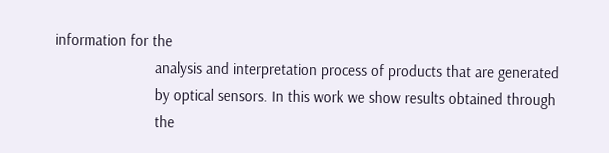information for the
                         analysis and interpretation process of products that are generated
                         by optical sensors. In this work we show results obtained through
                         the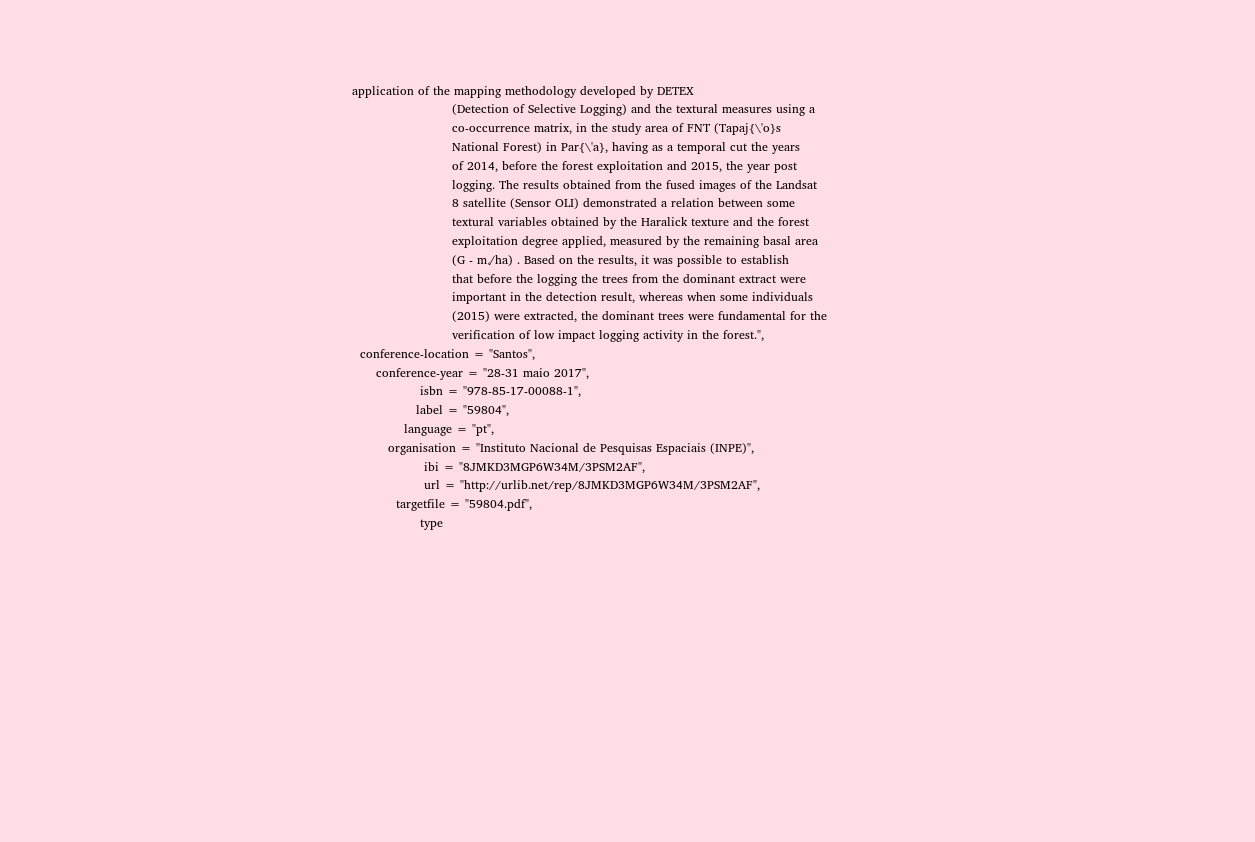application of the mapping methodology developed by DETEX
                         (Detection of Selective Logging) and the textural measures using a
                         co-occurrence matrix, in the study area of FNT (Tapaj{\'o}s
                         National Forest) in Par{\'a}, having as a temporal cut the years
                         of 2014, before the forest exploitation and 2015, the year post
                         logging. The results obtained from the fused images of the Landsat
                         8 satellite (Sensor OLI) demonstrated a relation between some
                         textural variables obtained by the Haralick texture and the forest
                         exploitation degree applied, measured by the remaining basal area
                         (G - m˛/ha) . Based on the results, it was possible to establish
                         that before the logging the trees from the dominant extract were
                         important in the detection result, whereas when some individuals
                         (2015) were extracted, the dominant trees were fundamental for the
                         verification of low impact logging activity in the forest.",
  conference-location = "Santos",
      conference-year = "28-31 maio 2017",
                 isbn = "978-85-17-00088-1",
                label = "59804",
             language = "pt",
         organisation = "Instituto Nacional de Pesquisas Espaciais (INPE)",
                  ibi = "8JMKD3MGP6W34M/3PSM2AF",
                  url = "http://urlib.net/rep/8JMKD3MGP6W34M/3PSM2AF",
           targetfile = "59804.pdf",
                 type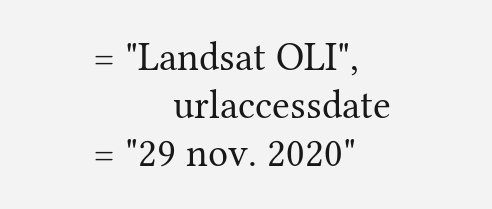= "Landsat OLI",
        urlaccessdate = "29 nov. 2020"